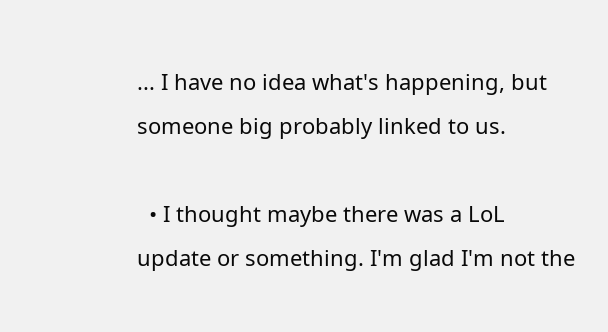... I have no idea what's happening, but someone big probably linked to us.

  • I thought maybe there was a LoL update or something. I'm glad I'm not the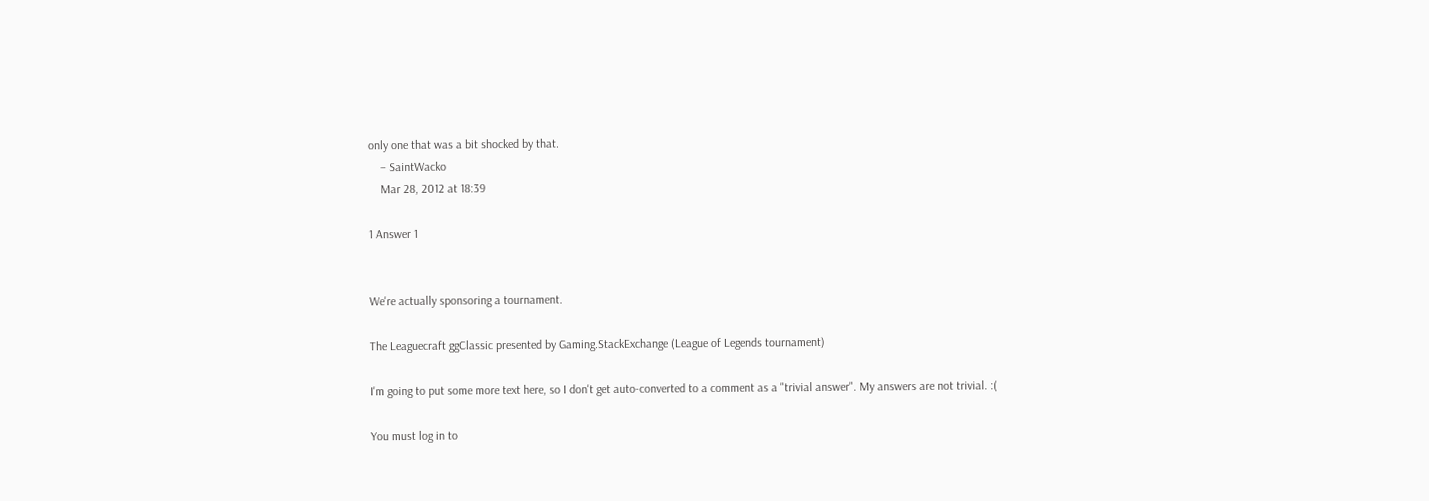only one that was a bit shocked by that.
    – SaintWacko
    Mar 28, 2012 at 18:39

1 Answer 1


We're actually sponsoring a tournament.

The Leaguecraft ggClassic presented by Gaming.StackExchange (League of Legends tournament)

I'm going to put some more text here, so I don't get auto-converted to a comment as a "trivial answer". My answers are not trivial. :(

You must log in to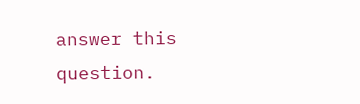answer this question.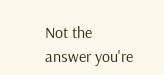Not the answer you're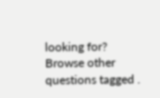looking for? Browse other questions tagged .